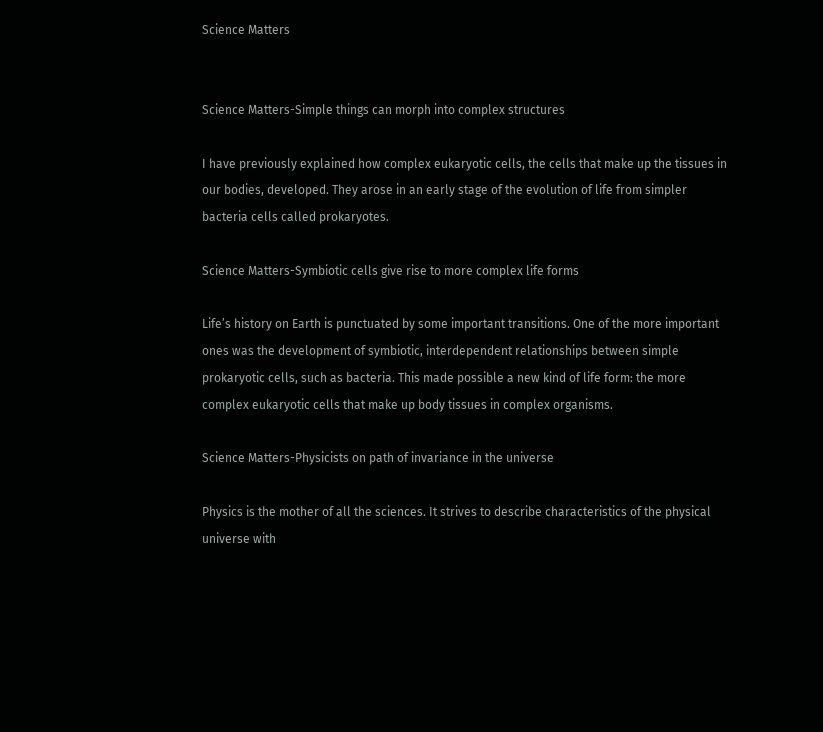Science Matters


Science Matters-Simple things can morph into complex structures

I have previously explained how complex eukaryotic cells, the cells that make up the tissues in our bodies, developed. They arose in an early stage of the evolution of life from simpler bacteria cells called prokaryotes.

Science Matters-Symbiotic cells give rise to more complex life forms

Life’s history on Earth is punctuated by some important transitions. One of the more important ones was the development of symbiotic, interdependent relationships between simple prokaryotic cells, such as bacteria. This made possible a new kind of life form: the more complex eukaryotic cells that make up body tissues in complex organisms.

Science Matters-Physicists on path of invariance in the universe

Physics is the mother of all the sciences. It strives to describe characteristics of the physical universe with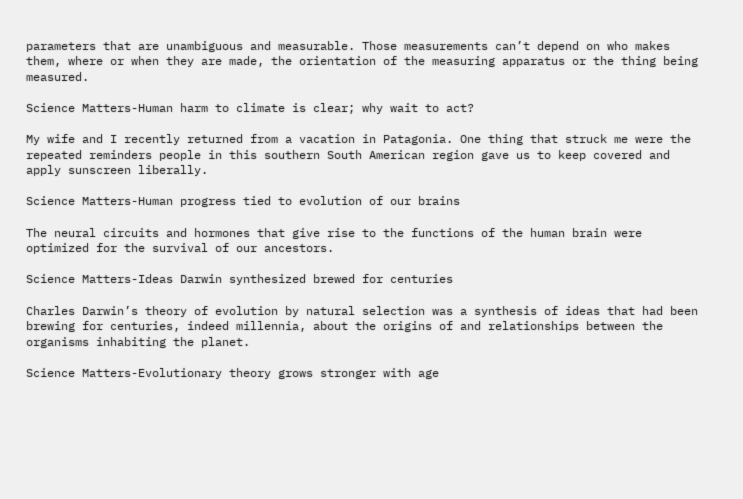parameters that are unambiguous and measurable. Those measurements can’t depend on who makes them, where or when they are made, the orientation of the measuring apparatus or the thing being measured.

Science Matters-Human harm to climate is clear; why wait to act?

My wife and I recently returned from a vacation in Patagonia. One thing that struck me were the repeated reminders people in this southern South American region gave us to keep covered and apply sunscreen liberally.

Science Matters-Human progress tied to evolution of our brains

The neural circuits and hormones that give rise to the functions of the human brain were optimized for the survival of our ancestors.

Science Matters-Ideas Darwin synthesized brewed for centuries

Charles Darwin’s theory of evolution by natural selection was a synthesis of ideas that had been brewing for centuries, indeed millennia, about the origins of and relationships between the organisms inhabiting the planet.

Science Matters-Evolutionary theory grows stronger with age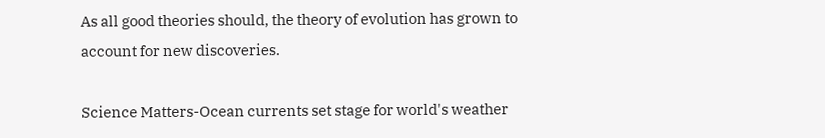As all good theories should, the theory of evolution has grown to account for new discoveries.

Science Matters-Ocean currents set stage for world's weather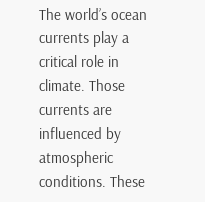The world’s ocean currents play a critical role in climate. Those currents are influenced by atmospheric conditions. These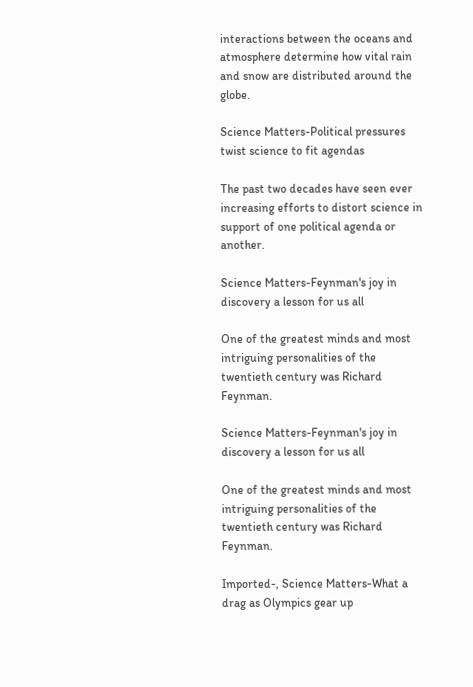interactions between the oceans and atmosphere determine how vital rain and snow are distributed around the globe.

Science Matters-Political pressures twist science to fit agendas

The past two decades have seen ever increasing efforts to distort science in support of one political agenda or another.

Science Matters-Feynman's joy in discovery a lesson for us all

One of the greatest minds and most intriguing personalities of the twentieth century was Richard Feynman.

Science Matters-Feynman's joy in discovery a lesson for us all

One of the greatest minds and most intriguing personalities of the twentieth century was Richard Feynman.

Imported-, Science Matters-What a drag as Olympics gear up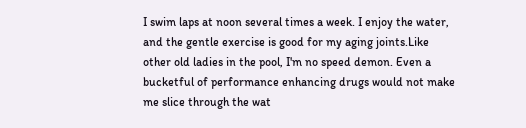I swim laps at noon several times a week. I enjoy the water, and the gentle exercise is good for my aging joints.Like other old ladies in the pool, I'm no speed demon. Even a bucketful of performance enhancing drugs would not make me slice through the wat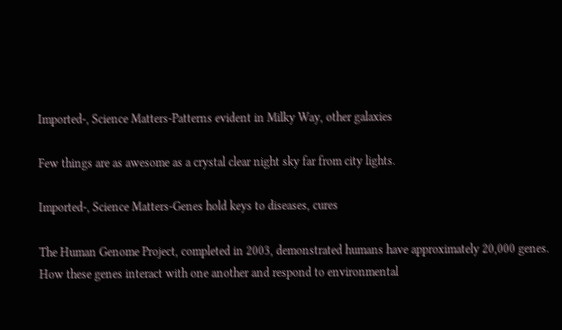Imported-, Science Matters-Patterns evident in Milky Way, other galaxies

Few things are as awesome as a crystal clear night sky far from city lights.

Imported-, Science Matters-Genes hold keys to diseases, cures

The Human Genome Project, completed in 2003, demonstrated humans have approximately 20,000 genes. How these genes interact with one another and respond to environmental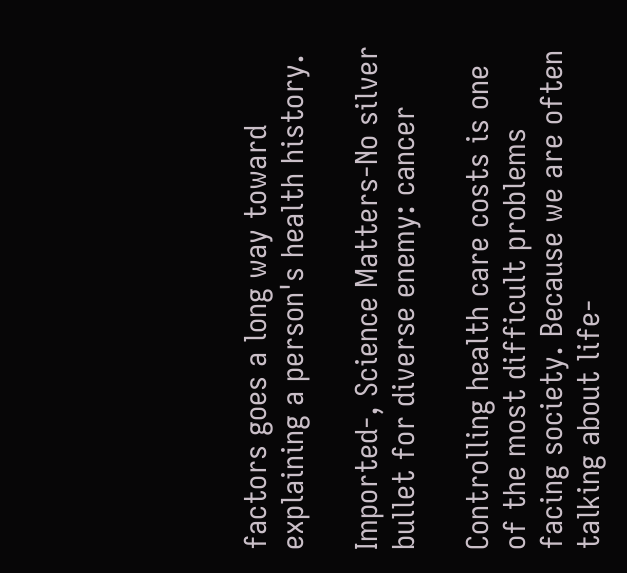factors goes a long way toward explaining a person's health history.

Imported-, Science Matters-No silver bullet for diverse enemy: cancer

Controlling health care costs is one of the most difficult problems facing society. Because we are often talking about life-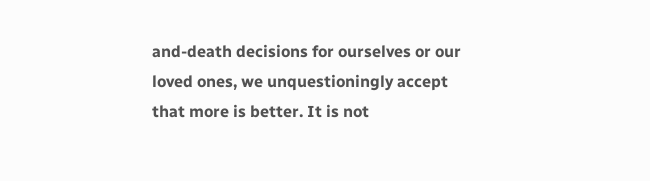and-death decisions for ourselves or our loved ones, we unquestioningly accept that more is better. It is not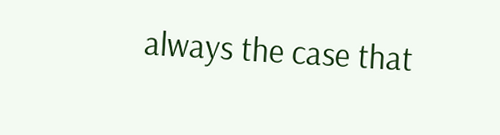always the case that